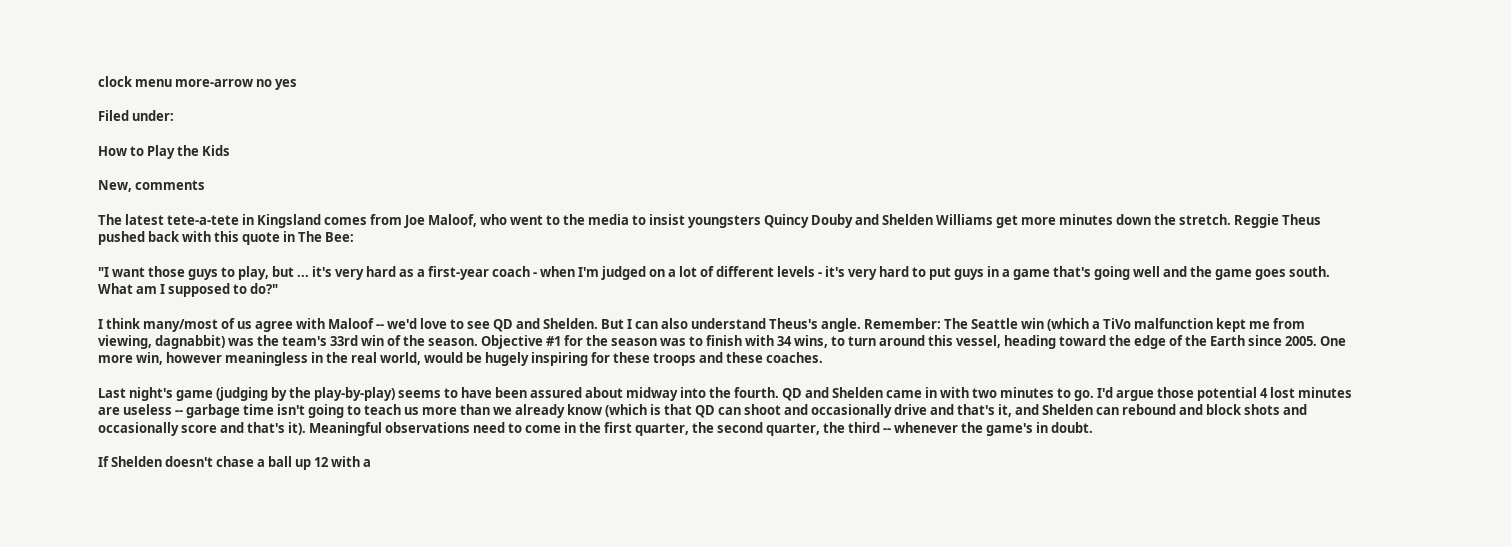clock menu more-arrow no yes

Filed under:

How to Play the Kids

New, comments

The latest tete-a-tete in Kingsland comes from Joe Maloof, who went to the media to insist youngsters Quincy Douby and Shelden Williams get more minutes down the stretch. Reggie Theus pushed back with this quote in The Bee:

"I want those guys to play, but ... it's very hard as a first-year coach - when I'm judged on a lot of different levels - it's very hard to put guys in a game that's going well and the game goes south. What am I supposed to do?"

I think many/most of us agree with Maloof -- we'd love to see QD and Shelden. But I can also understand Theus's angle. Remember: The Seattle win (which a TiVo malfunction kept me from viewing, dagnabbit) was the team's 33rd win of the season. Objective #1 for the season was to finish with 34 wins, to turn around this vessel, heading toward the edge of the Earth since 2005. One more win, however meaningless in the real world, would be hugely inspiring for these troops and these coaches.

Last night's game (judging by the play-by-play) seems to have been assured about midway into the fourth. QD and Shelden came in with two minutes to go. I'd argue those potential 4 lost minutes are useless -- garbage time isn't going to teach us more than we already know (which is that QD can shoot and occasionally drive and that's it, and Shelden can rebound and block shots and occasionally score and that's it). Meaningful observations need to come in the first quarter, the second quarter, the third -- whenever the game's in doubt.

If Shelden doesn't chase a ball up 12 with a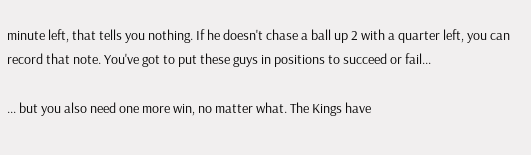minute left, that tells you nothing. If he doesn't chase a ball up 2 with a quarter left, you can record that note. You've got to put these guys in positions to succeed or fail...

... but you also need one more win, no matter what. The Kings have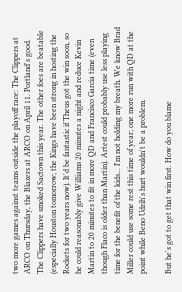two more games against teams outside the playoff race: The Clippers at ARCO on Thursday, the Blazers at ARCO on April 11. Portland's good. The Clippers have smoked Sactown this year. The other foes are beatable (especially Houston tomorrow; the Kings have been strong in hosting the Rockets for two years now). It'd be fantastic if Theus got the win soon, so he could reasonably give Williams 20 minutes a night and reduce Kevin Martin to 20 minutes to fit in more QD and Francisco Garcia time (even though Flaco is older than Martin). Artest could probably use less playing time for the benefit of the kids... I'm not holding my breath. We know Brad Miller could use some rest this time of year; one more run with QD at the point while Beno Udrih's hurt wouldn't be a problem.

But he's got to get that win first. How do you blame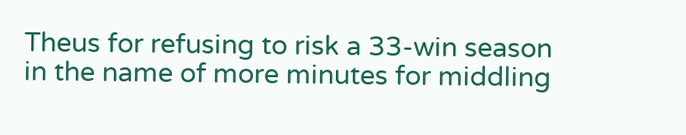Theus for refusing to risk a 33-win season in the name of more minutes for middling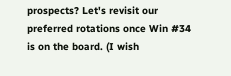prospects? Let's revisit our preferred rotations once Win #34 is on the board. (I wish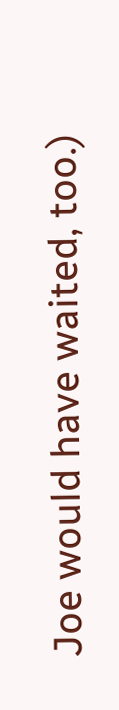Joe would have waited, too.)